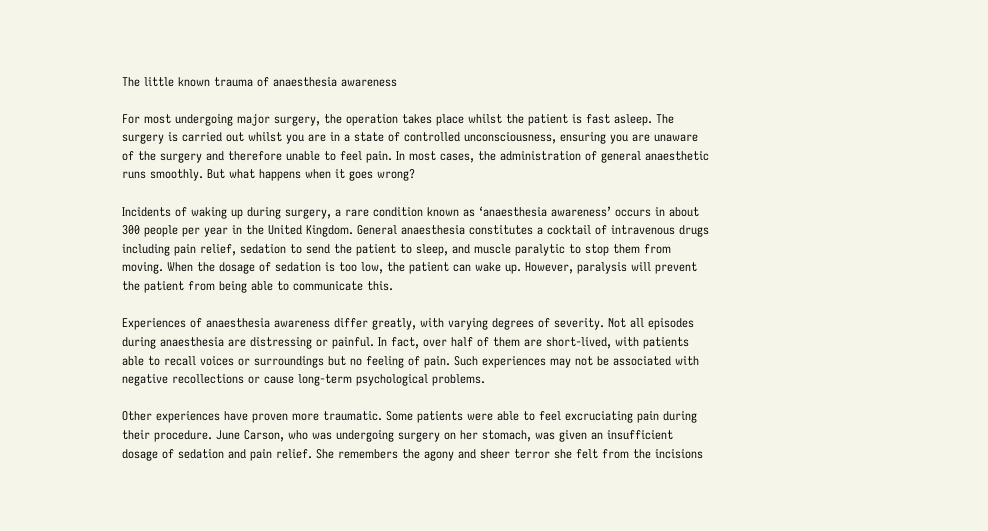The little known trauma of anaesthesia awareness

For most undergoing major surgery, the operation takes place whilst the patient is fast asleep. The surgery is carried out whilst you are in a state of controlled unconsciousness, ensuring you are unaware of the surgery and therefore unable to feel pain. In most cases, the administration of general anaesthetic runs smoothly. But what happens when it goes wrong?

Incidents of waking up during surgery, a rare condition known as ‘anaesthesia awareness’ occurs in about 300 people per year in the United Kingdom. General anaesthesia constitutes a cocktail of intravenous drugs including pain relief, sedation to send the patient to sleep, and muscle paralytic to stop them from moving. When the dosage of sedation is too low, the patient can wake up. However, paralysis will prevent the patient from being able to communicate this.

Experiences of anaesthesia awareness differ greatly, with varying degrees of severity. Not all episodes during anaesthesia are distressing or painful. In fact, over half of them are short-lived, with patients able to recall voices or surroundings but no feeling of pain. Such experiences may not be associated with negative recollections or cause long-term psychological problems.

Other experiences have proven more traumatic. Some patients were able to feel excruciating pain during their procedure. June Carson, who was undergoing surgery on her stomach, was given an insufficient dosage of sedation and pain relief. She remembers the agony and sheer terror she felt from the incisions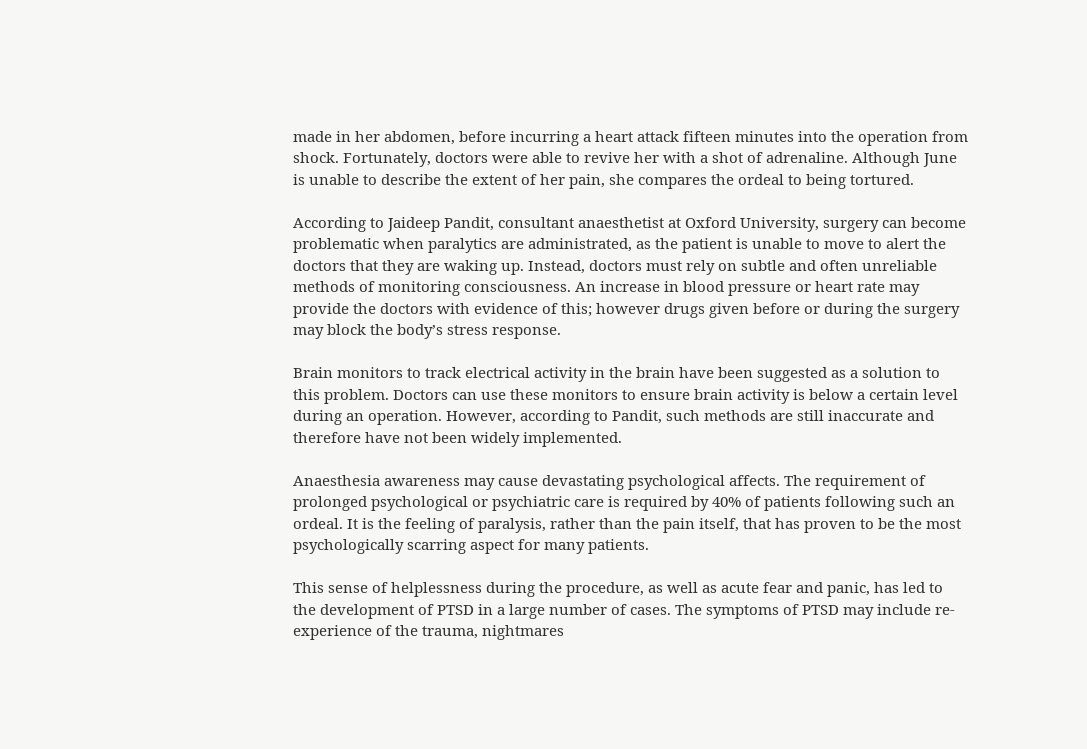made in her abdomen, before incurring a heart attack fifteen minutes into the operation from shock. Fortunately, doctors were able to revive her with a shot of adrenaline. Although June is unable to describe the extent of her pain, she compares the ordeal to being tortured.

According to Jaideep Pandit, consultant anaesthetist at Oxford University, surgery can become problematic when paralytics are administrated, as the patient is unable to move to alert the doctors that they are waking up. Instead, doctors must rely on subtle and often unreliable methods of monitoring consciousness. An increase in blood pressure or heart rate may provide the doctors with evidence of this; however drugs given before or during the surgery may block the body’s stress response.

Brain monitors to track electrical activity in the brain have been suggested as a solution to this problem. Doctors can use these monitors to ensure brain activity is below a certain level during an operation. However, according to Pandit, such methods are still inaccurate and therefore have not been widely implemented.

Anaesthesia awareness may cause devastating psychological affects. The requirement of prolonged psychological or psychiatric care is required by 40% of patients following such an ordeal. It is the feeling of paralysis, rather than the pain itself, that has proven to be the most psychologically scarring aspect for many patients.

This sense of helplessness during the procedure, as well as acute fear and panic, has led to the development of PTSD in a large number of cases. The symptoms of PTSD may include re-experience of the trauma, nightmares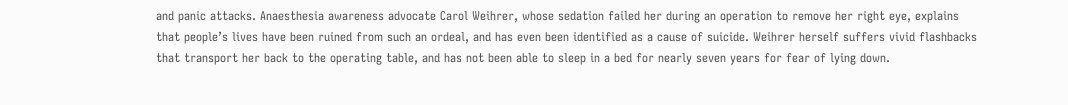and panic attacks. Anaesthesia awareness advocate Carol Weihrer, whose sedation failed her during an operation to remove her right eye, explains that people’s lives have been ruined from such an ordeal, and has even been identified as a cause of suicide. Weihrer herself suffers vivid flashbacks that transport her back to the operating table, and has not been able to sleep in a bed for nearly seven years for fear of lying down.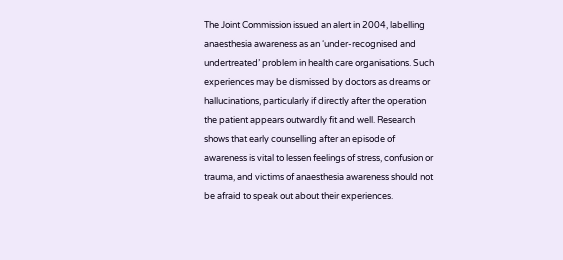The Joint Commission issued an alert in 2004, labelling anaesthesia awareness as an ‘under-recognised and undertreated’ problem in health care organisations. Such experiences may be dismissed by doctors as dreams or hallucinations, particularly if directly after the operation the patient appears outwardly fit and well. Research shows that early counselling after an episode of awareness is vital to lessen feelings of stress, confusion or trauma, and victims of anaesthesia awareness should not be afraid to speak out about their experiences.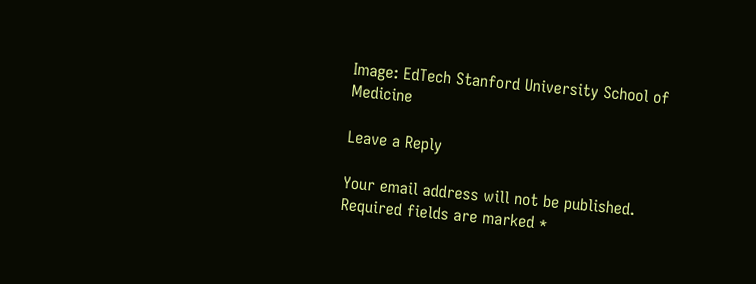Image: EdTech Stanford University School of Medicine

Leave a Reply

Your email address will not be published. Required fields are marked *